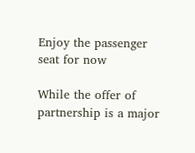Enjoy the passenger seat for now

While the offer of partnership is a major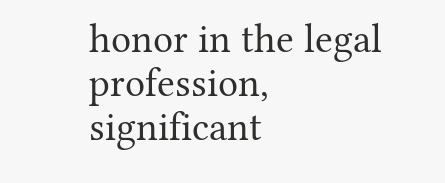honor in the legal profession, significant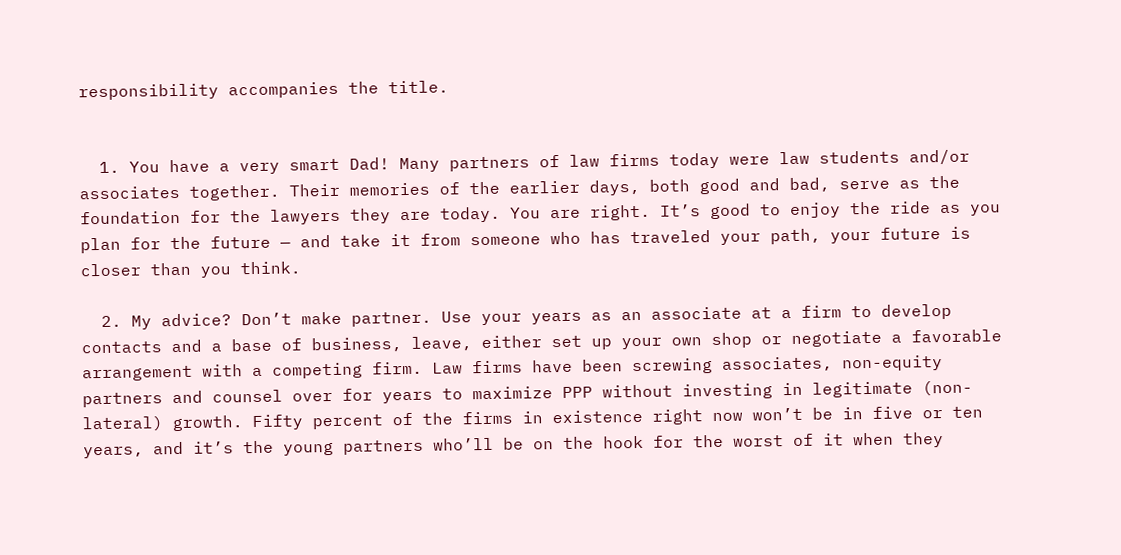responsibility accompanies the title.


  1. You have a very smart Dad! Many partners of law firms today were law students and/or associates together. Their memories of the earlier days, both good and bad, serve as the foundation for the lawyers they are today. You are right. It’s good to enjoy the ride as you plan for the future — and take it from someone who has traveled your path, your future is closer than you think.

  2. My advice? Don’t make partner. Use your years as an associate at a firm to develop contacts and a base of business, leave, either set up your own shop or negotiate a favorable arrangement with a competing firm. Law firms have been screwing associates, non-equity partners and counsel over for years to maximize PPP without investing in legitimate (non-lateral) growth. Fifty percent of the firms in existence right now won’t be in five or ten years, and it’s the young partners who’ll be on the hook for the worst of it when they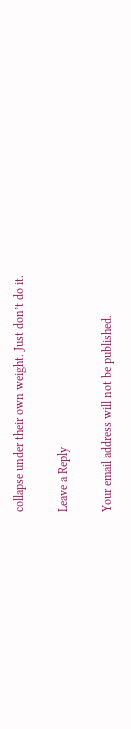collapse under their own weight. Just don’t do it.

Leave a Reply

Your email address will not be published.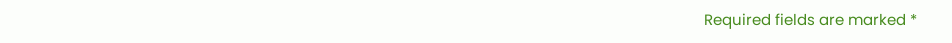Required fields are marked *